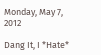Monday, May 7, 2012

Dang It, I *Hate*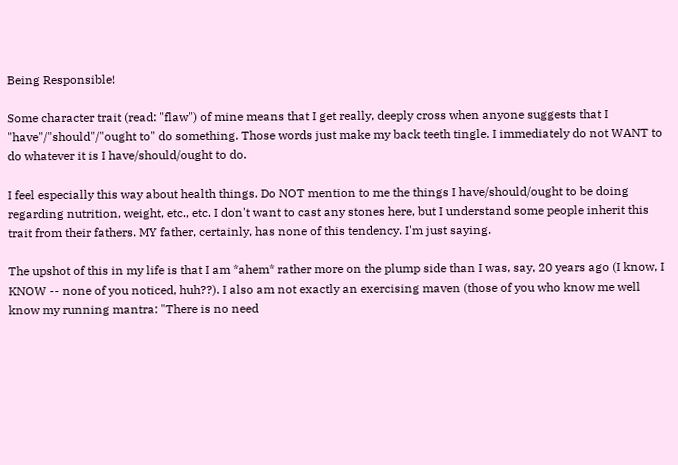Being Responsible!

Some character trait (read: "flaw") of mine means that I get really, deeply cross when anyone suggests that I "have"/"should"/"ought to" do something. Those words just make my back teeth tingle. I immediately do not WANT to do whatever it is I have/should/ought to do.

I feel especially this way about health things. Do NOT mention to me the things I have/should/ought to be doing regarding nutrition, weight, etc., etc. I don't want to cast any stones here, but I understand some people inherit this trait from their fathers. MY father, certainly, has none of this tendency. I'm just saying.

The upshot of this in my life is that I am *ahem* rather more on the plump side than I was, say, 20 years ago (I know, I KNOW -- none of you noticed, huh??). I also am not exactly an exercising maven (those of you who know me well know my running mantra: "There is no need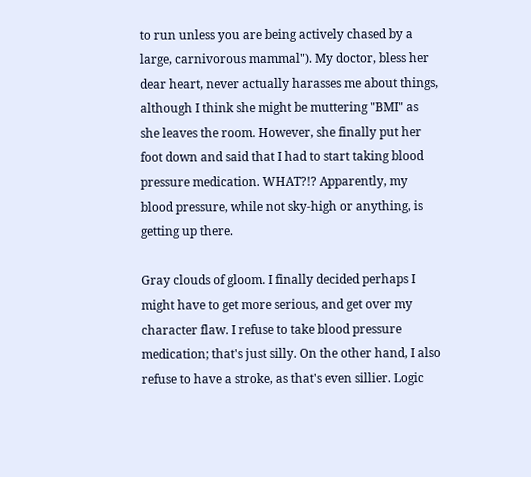to run unless you are being actively chased by a large, carnivorous mammal"). My doctor, bless her dear heart, never actually harasses me about things, although I think she might be muttering "BMI" as she leaves the room. However, she finally put her foot down and said that I had to start taking blood pressure medication. WHAT?!? Apparently, my blood pressure, while not sky-high or anything, is getting up there.

Gray clouds of gloom. I finally decided perhaps I might have to get more serious, and get over my character flaw. I refuse to take blood pressure medication; that's just silly. On the other hand, I also refuse to have a stroke, as that's even sillier. Logic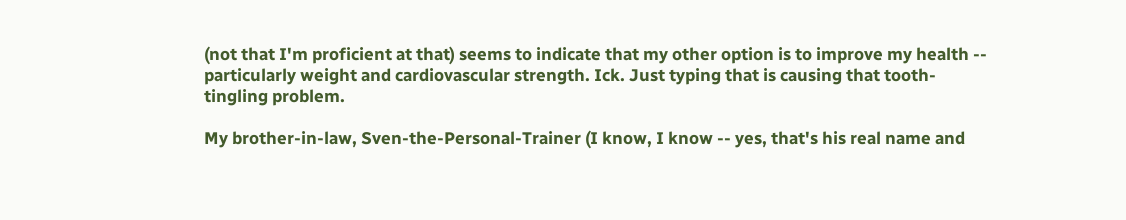(not that I'm proficient at that) seems to indicate that my other option is to improve my health -- particularly weight and cardiovascular strength. Ick. Just typing that is causing that tooth-tingling problem.

My brother-in-law, Sven-the-Personal-Trainer (I know, I know -- yes, that's his real name and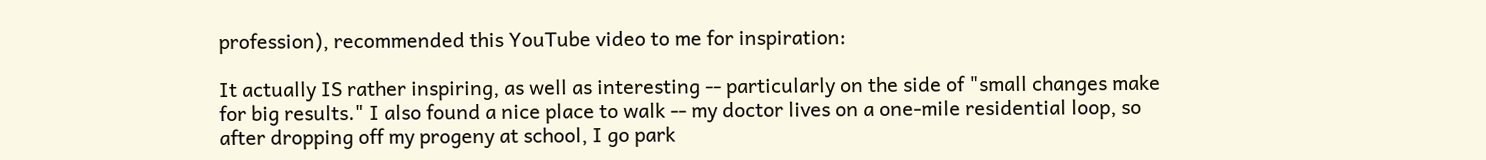profession), recommended this YouTube video to me for inspiration:

It actually IS rather inspiring, as well as interesting -- particularly on the side of "small changes make for big results." I also found a nice place to walk -- my doctor lives on a one-mile residential loop, so after dropping off my progeny at school, I go park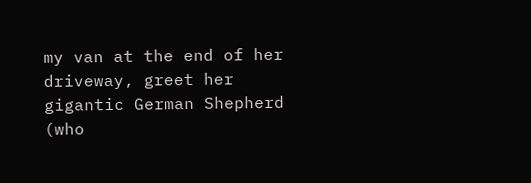my van at the end of her driveway, greet her gigantic German Shepherd (who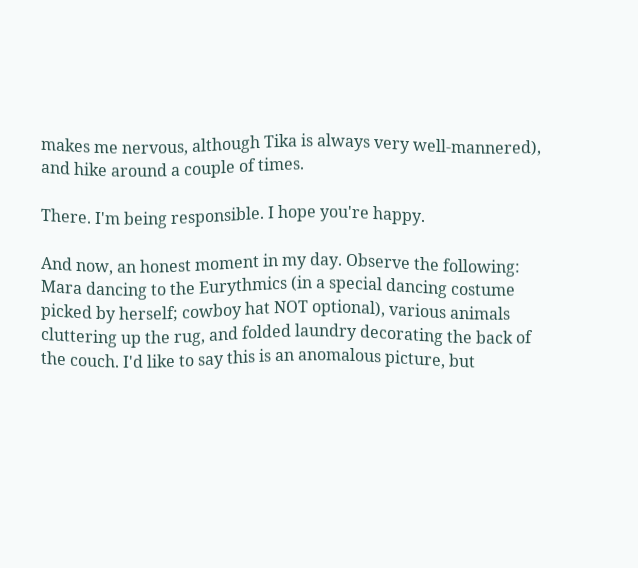makes me nervous, although Tika is always very well-mannered), and hike around a couple of times.

There. I'm being responsible. I hope you're happy.

And now, an honest moment in my day. Observe the following: Mara dancing to the Eurythmics (in a special dancing costume picked by herself; cowboy hat NOT optional), various animals cluttering up the rug, and folded laundry decorating the back of the couch. I'd like to say this is an anomalous picture, but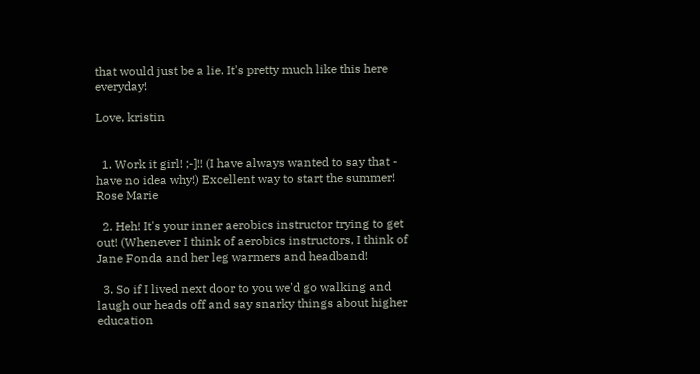that would just be a lie. It's pretty much like this here everyday!

Love, kristin


  1. Work it girl! ;-]!! (I have always wanted to say that - have no idea why!) Excellent way to start the summer! Rose Marie

  2. Heh! It's your inner aerobics instructor trying to get out! (Whenever I think of aerobics instructors, I think of Jane Fonda and her leg warmers and headband!

  3. So if I lived next door to you we'd go walking and laugh our heads off and say snarky things about higher education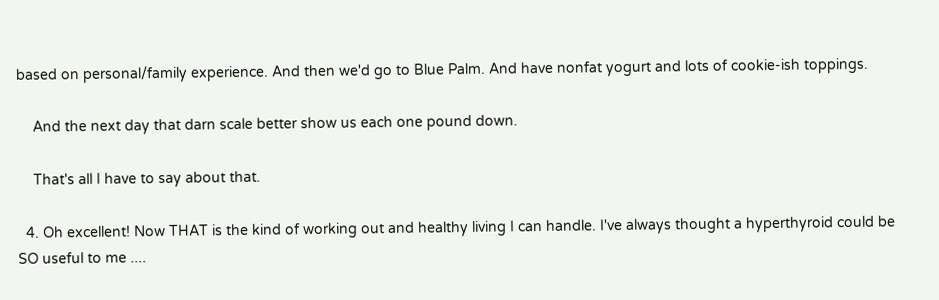based on personal/family experience. And then we'd go to Blue Palm. And have nonfat yogurt and lots of cookie-ish toppings.

    And the next day that darn scale better show us each one pound down.

    That's all I have to say about that.

  4. Oh excellent! Now THAT is the kind of working out and healthy living I can handle. I've always thought a hyperthyroid could be SO useful to me ....